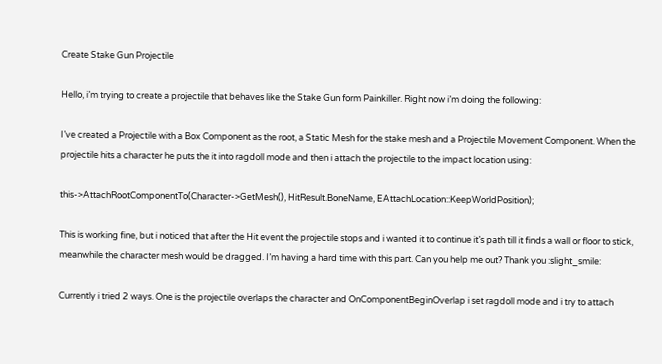Create Stake Gun Projectile

Hello, i’m trying to create a projectile that behaves like the Stake Gun form Painkiller. Right now i’m doing the following:

I’ve created a Projectile with a Box Component as the root, a Static Mesh for the stake mesh and a Projectile Movement Component. When the projectile hits a character he puts the it into ragdoll mode and then i attach the projectile to the impact location using:

this->AttachRootComponentTo(Character->GetMesh(), HitResult.BoneName, EAttachLocation::KeepWorldPosition);

This is working fine, but i noticed that after the Hit event the projectile stops and i wanted it to continue it’s path till it finds a wall or floor to stick, meanwhile the character mesh would be dragged. I’m having a hard time with this part. Can you help me out? Thank you :slight_smile:

Currently i tried 2 ways. One is the projectile overlaps the character and OnComponentBeginOverlap i set ragdoll mode and i try to attach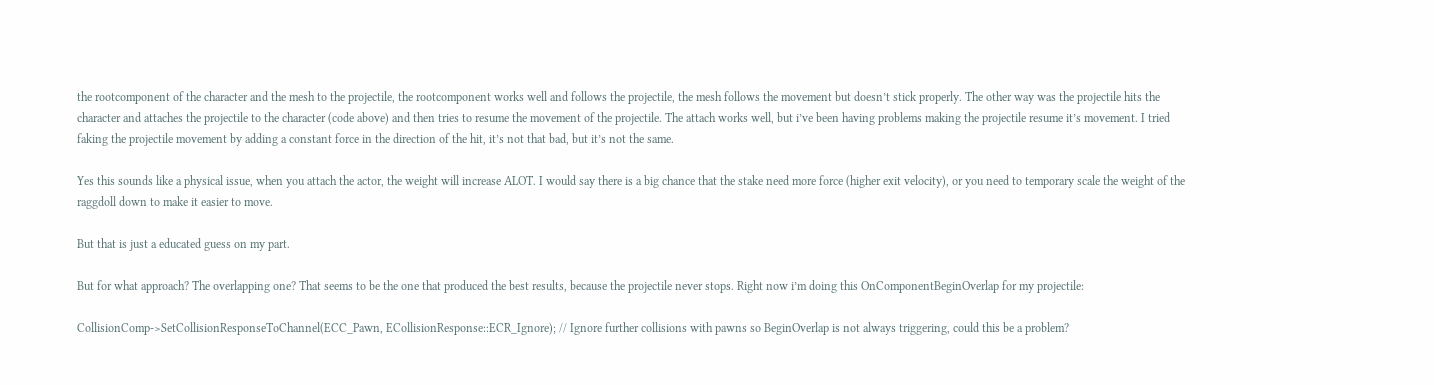the rootcomponent of the character and the mesh to the projectile, the rootcomponent works well and follows the projectile, the mesh follows the movement but doesn’t stick properly. The other way was the projectile hits the character and attaches the projectile to the character (code above) and then tries to resume the movement of the projectile. The attach works well, but i’ve been having problems making the projectile resume it’s movement. I tried faking the projectile movement by adding a constant force in the direction of the hit, it’s not that bad, but it’s not the same.

Yes this sounds like a physical issue, when you attach the actor, the weight will increase ALOT. I would say there is a big chance that the stake need more force (higher exit velocity), or you need to temporary scale the weight of the raggdoll down to make it easier to move.

But that is just a educated guess on my part.

But for what approach? The overlapping one? That seems to be the one that produced the best results, because the projectile never stops. Right now i’m doing this OnComponentBeginOverlap for my projectile:

CollisionComp->SetCollisionResponseToChannel(ECC_Pawn, ECollisionResponse::ECR_Ignore); // Ignore further collisions with pawns so BeginOverlap is not always triggering, could this be a problem?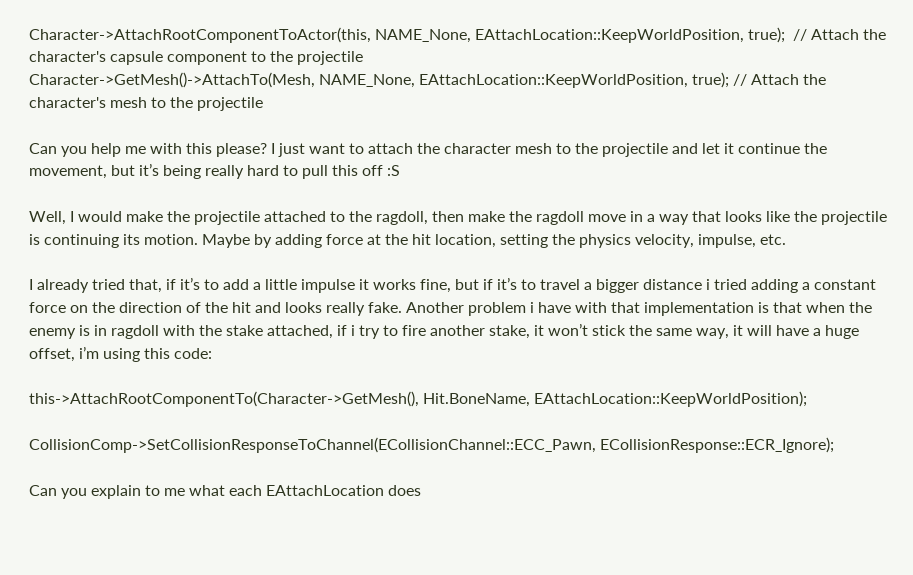Character->AttachRootComponentToActor(this, NAME_None, EAttachLocation::KeepWorldPosition, true);  // Attach the character's capsule component to the projectile
Character->GetMesh()->AttachTo(Mesh, NAME_None, EAttachLocation::KeepWorldPosition, true); // Attach the character's mesh to the projectile

Can you help me with this please? I just want to attach the character mesh to the projectile and let it continue the movement, but it’s being really hard to pull this off :S

Well, I would make the projectile attached to the ragdoll, then make the ragdoll move in a way that looks like the projectile is continuing its motion. Maybe by adding force at the hit location, setting the physics velocity, impulse, etc.

I already tried that, if it’s to add a little impulse it works fine, but if it’s to travel a bigger distance i tried adding a constant force on the direction of the hit and looks really fake. Another problem i have with that implementation is that when the enemy is in ragdoll with the stake attached, if i try to fire another stake, it won’t stick the same way, it will have a huge offset, i’m using this code:

this->AttachRootComponentTo(Character->GetMesh(), Hit.BoneName, EAttachLocation::KeepWorldPosition);

CollisionComp->SetCollisionResponseToChannel(ECollisionChannel::ECC_Pawn, ECollisionResponse::ECR_Ignore);

Can you explain to me what each EAttachLocation does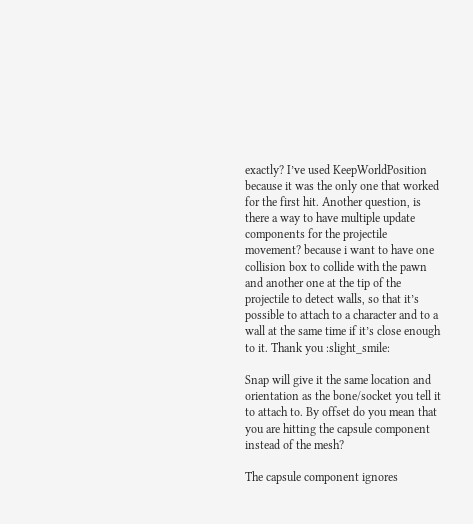exactly? I’ve used KeepWorldPosition because it was the only one that worked for the first hit. Another question, is there a way to have multiple update components for the projectile movement? because i want to have one collision box to collide with the pawn and another one at the tip of the projectile to detect walls, so that it’s possible to attach to a character and to a wall at the same time if it’s close enough to it. Thank you :slight_smile:

Snap will give it the same location and orientation as the bone/socket you tell it to attach to. By offset do you mean that you are hitting the capsule component instead of the mesh?

The capsule component ignores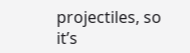projectiles, so it’s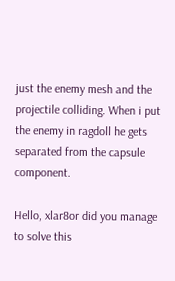just the enemy mesh and the projectile colliding. When i put the enemy in ragdoll he gets separated from the capsule component.

Hello, xlar8or did you manage to solve this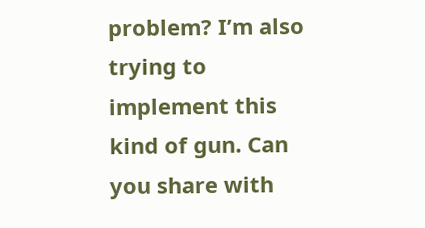problem? I’m also trying to implement this kind of gun. Can you share with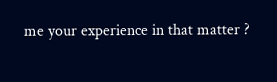me your experience in that matter ?